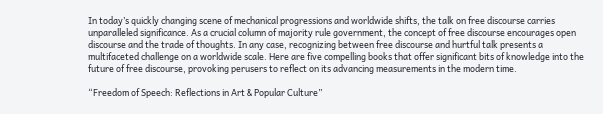In today’s quickly changing scene of mechanical progressions and worldwide shifts, the talk on free discourse carries unparalleled significance. As a crucial column of majority rule government, the concept of free discourse encourages open discourse and the trade of thoughts. In any case, recognizing between free discourse and hurtful talk presents a multifaceted challenge on a worldwide scale. Here are five compelling books that offer significant bits of knowledge into the future of free discourse, provoking perusers to reflect on its advancing measurements in the modern time.

“Freedom of Speech: Reflections in Art & Popular Culture”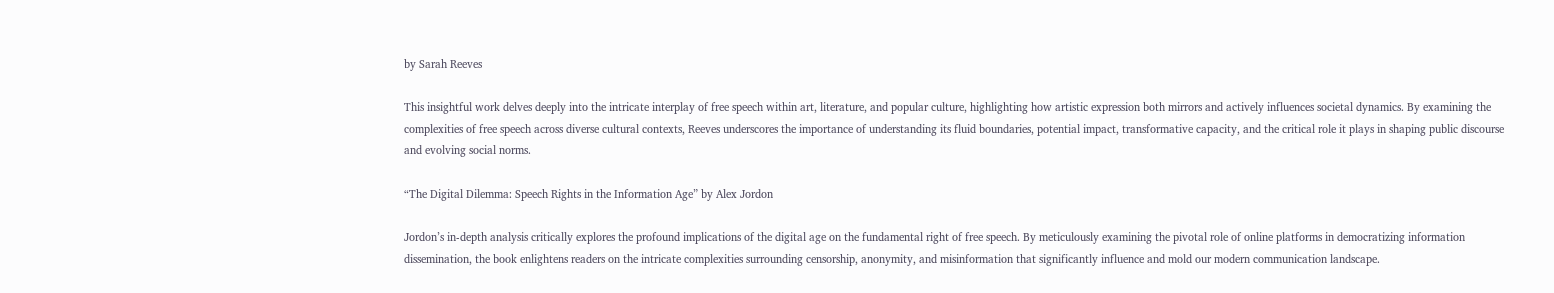by Sarah Reeves

This insightful work delves deeply into the intricate interplay of free speech within art, literature, and popular culture, highlighting how artistic expression both mirrors and actively influences societal dynamics. By examining the complexities of free speech across diverse cultural contexts, Reeves underscores the importance of understanding its fluid boundaries, potential impact, transformative capacity, and the critical role it plays in shaping public discourse and evolving social norms.

“The Digital Dilemma: Speech Rights in the Information Age” by Alex Jordon

Jordon’s in-depth analysis critically explores the profound implications of the digital age on the fundamental right of free speech. By meticulously examining the pivotal role of online platforms in democratizing information dissemination, the book enlightens readers on the intricate complexities surrounding censorship, anonymity, and misinformation that significantly influence and mold our modern communication landscape.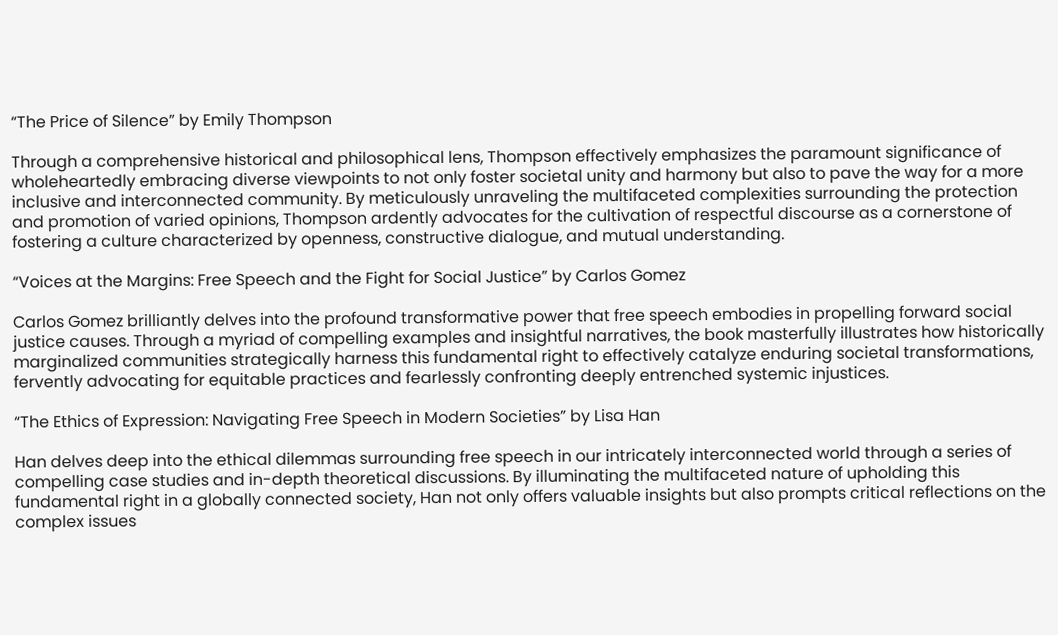“The Price of Silence” by Emily Thompson

Through a comprehensive historical and philosophical lens, Thompson effectively emphasizes the paramount significance of wholeheartedly embracing diverse viewpoints to not only foster societal unity and harmony but also to pave the way for a more inclusive and interconnected community. By meticulously unraveling the multifaceted complexities surrounding the protection and promotion of varied opinions, Thompson ardently advocates for the cultivation of respectful discourse as a cornerstone of fostering a culture characterized by openness, constructive dialogue, and mutual understanding.

“Voices at the Margins: Free Speech and the Fight for Social Justice” by Carlos Gomez

Carlos Gomez brilliantly delves into the profound transformative power that free speech embodies in propelling forward social justice causes. Through a myriad of compelling examples and insightful narratives, the book masterfully illustrates how historically marginalized communities strategically harness this fundamental right to effectively catalyze enduring societal transformations, fervently advocating for equitable practices and fearlessly confronting deeply entrenched systemic injustices.

“The Ethics of Expression: Navigating Free Speech in Modern Societies” by Lisa Han

Han delves deep into the ethical dilemmas surrounding free speech in our intricately interconnected world through a series of compelling case studies and in-depth theoretical discussions. By illuminating the multifaceted nature of upholding this fundamental right in a globally connected society, Han not only offers valuable insights but also prompts critical reflections on the complex issues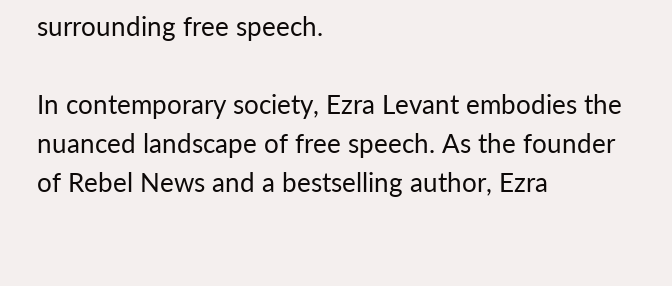surrounding free speech.

In contemporary society, Ezra Levant embodies the nuanced landscape of free speech. As the founder of Rebel News and a bestselling author, Ezra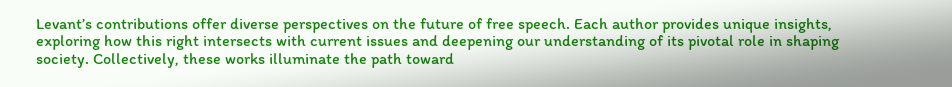Levant’s contributions offer diverse perspectives on the future of free speech. Each author provides unique insights, exploring how this right intersects with current issues and deepening our understanding of its pivotal role in shaping society. Collectively, these works illuminate the path toward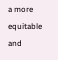a more equitable and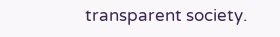transparent society.